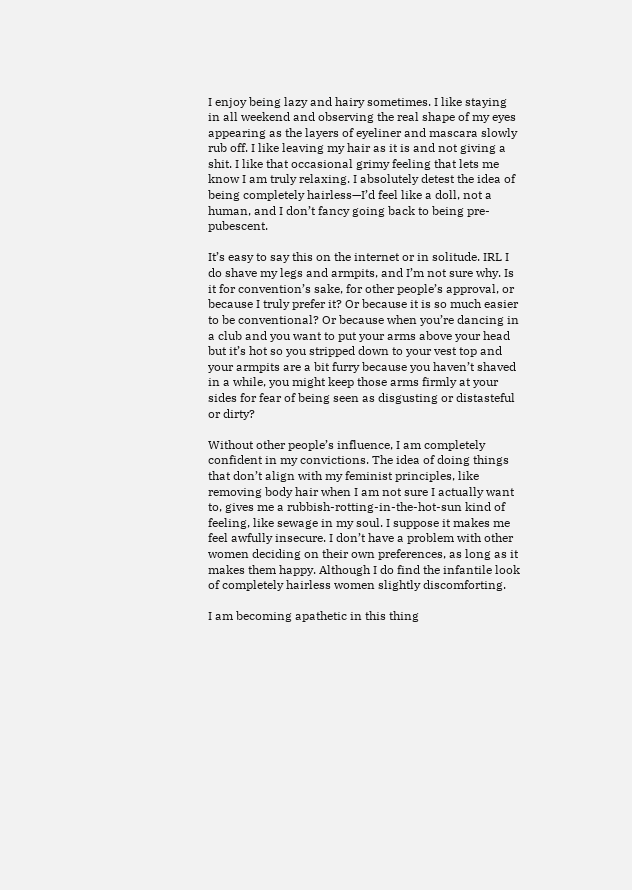I enjoy being lazy and hairy sometimes. I like staying in all weekend and observing the real shape of my eyes appearing as the layers of eyeliner and mascara slowly rub off. I like leaving my hair as it is and not giving a shit. I like that occasional grimy feeling that lets me know I am truly relaxing. I absolutely detest the idea of being completely hairless—I’d feel like a doll, not a human, and I don’t fancy going back to being pre-pubescent.

It’s easy to say this on the internet or in solitude. IRL I do shave my legs and armpits, and I’m not sure why. Is it for convention’s sake, for other people’s approval, or because I truly prefer it? Or because it is so much easier to be conventional? Or because when you’re dancing in a club and you want to put your arms above your head but it’s hot so you stripped down to your vest top and your armpits are a bit furry because you haven’t shaved in a while, you might keep those arms firmly at your sides for fear of being seen as disgusting or distasteful or dirty?

Without other people’s influence, I am completely confident in my convictions. The idea of doing things that don’t align with my feminist principles, like removing body hair when I am not sure I actually want to, gives me a rubbish-rotting-in-the-hot-sun kind of feeling, like sewage in my soul. I suppose it makes me feel awfully insecure. I don’t have a problem with other women deciding on their own preferences, as long as it makes them happy. Although I do find the infantile look of completely hairless women slightly discomforting.

I am becoming apathetic in this thing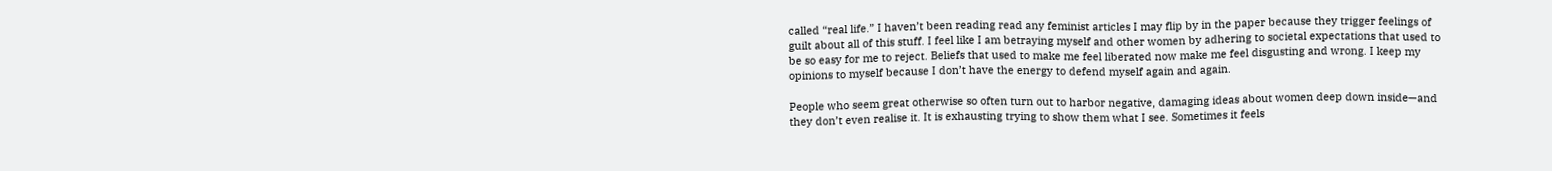called “real life.” I haven’t been reading read any feminist articles I may flip by in the paper because they trigger feelings of guilt about all of this stuff. I feel like I am betraying myself and other women by adhering to societal expectations that used to be so easy for me to reject. Beliefs that used to make me feel liberated now make me feel disgusting and wrong. I keep my opinions to myself because I don’t have the energy to defend myself again and again.

People who seem great otherwise so often turn out to harbor negative, damaging ideas about women deep down inside—and they don’t even realise it. It is exhausting trying to show them what I see. Sometimes it feels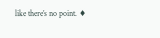like there’s no point. ♦